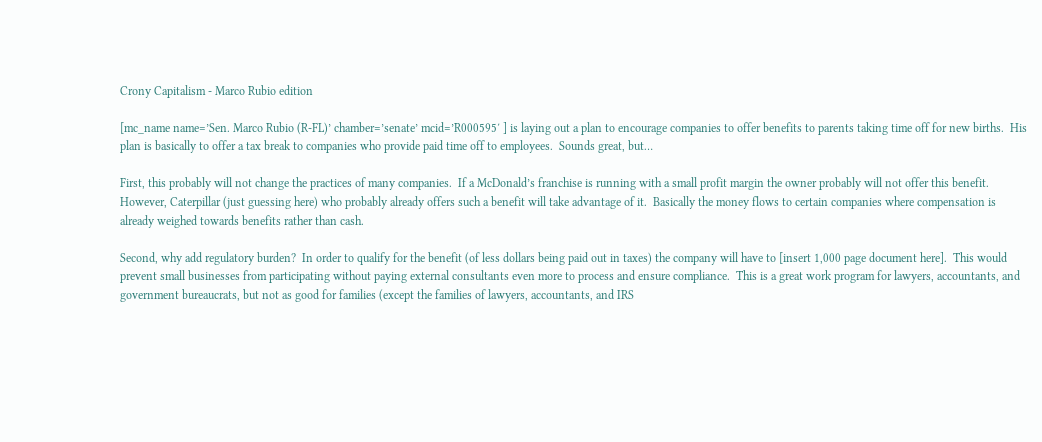Crony Capitalism - Marco Rubio edition

[mc_name name=’Sen. Marco Rubio (R-FL)’ chamber=’senate’ mcid=’R000595′ ] is laying out a plan to encourage companies to offer benefits to parents taking time off for new births.  His plan is basically to offer a tax break to companies who provide paid time off to employees.  Sounds great, but…

First, this probably will not change the practices of many companies.  If a McDonald’s franchise is running with a small profit margin the owner probably will not offer this benefit.  However, Caterpillar (just guessing here) who probably already offers such a benefit will take advantage of it.  Basically the money flows to certain companies where compensation is already weighed towards benefits rather than cash.

Second, why add regulatory burden?  In order to qualify for the benefit (of less dollars being paid out in taxes) the company will have to [insert 1,000 page document here].  This would prevent small businesses from participating without paying external consultants even more to process and ensure compliance.  This is a great work program for lawyers, accountants, and government bureaucrats, but not as good for families (except the families of lawyers, accountants, and IRS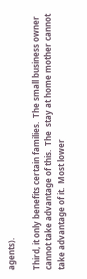agents).

Third, it only benefits certain families.  The small business owner cannot take advantage of this.  The  stay at home mother cannot take advantage of it.  Most lower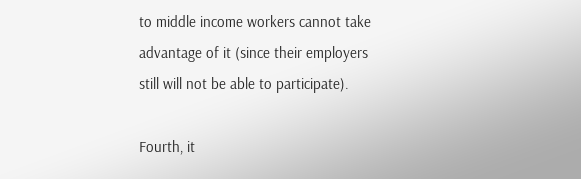to middle income workers cannot take advantage of it (since their employers still will not be able to participate).

Fourth, it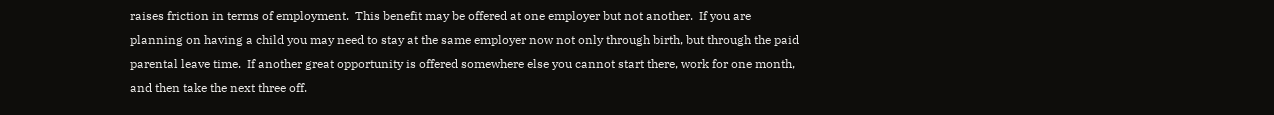raises friction in terms of employment.  This benefit may be offered at one employer but not another.  If you are planning on having a child you may need to stay at the same employer now not only through birth, but through the paid parental leave time.  If another great opportunity is offered somewhere else you cannot start there, work for one month, and then take the next three off.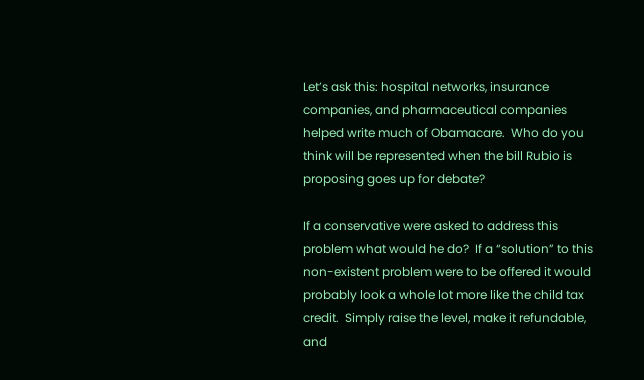Let’s ask this: hospital networks, insurance companies, and pharmaceutical companies helped write much of Obamacare.  Who do you think will be represented when the bill Rubio is proposing goes up for debate?

If a conservative were asked to address this problem what would he do?  If a “solution” to this non-existent problem were to be offered it would probably look a whole lot more like the child tax credit.  Simply raise the level, make it refundable, and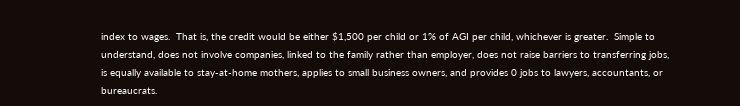index to wages.  That is, the credit would be either $1,500 per child or 1% of AGI per child, whichever is greater.  Simple to understand, does not involve companies, linked to the family rather than employer, does not raise barriers to transferring jobs, is equally available to stay-at-home mothers, applies to small business owners, and provides 0 jobs to lawyers, accountants, or bureaucrats.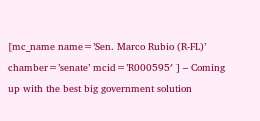[mc_name name=’Sen. Marco Rubio (R-FL)’ chamber=’senate’ mcid=’R000595′ ] – Coming up with the best big government solution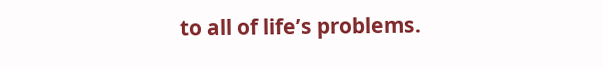to all of life’s problems.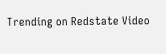Trending on Redstate Video